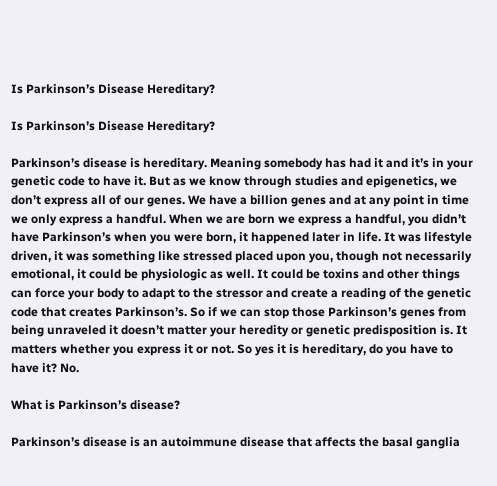Is Parkinson’s Disease Hereditary?

Is Parkinson’s Disease Hereditary?

Parkinson’s disease is hereditary. Meaning somebody has had it and it’s in your genetic code to have it. But as we know through studies and epigenetics, we don’t express all of our genes. We have a billion genes and at any point in time we only express a handful. When we are born we express a handful, you didn’t have Parkinson’s when you were born, it happened later in life. It was lifestyle driven, it was something like stressed placed upon you, though not necessarily emotional, it could be physiologic as well. It could be toxins and other things can force your body to adapt to the stressor and create a reading of the genetic code that creates Parkinson’s. So if we can stop those Parkinson’s genes from being unraveled it doesn’t matter your heredity or genetic predisposition is. It matters whether you express it or not. So yes it is hereditary, do you have to have it? No.

What is Parkinson’s disease?

Parkinson’s disease is an autoimmune disease that affects the basal ganglia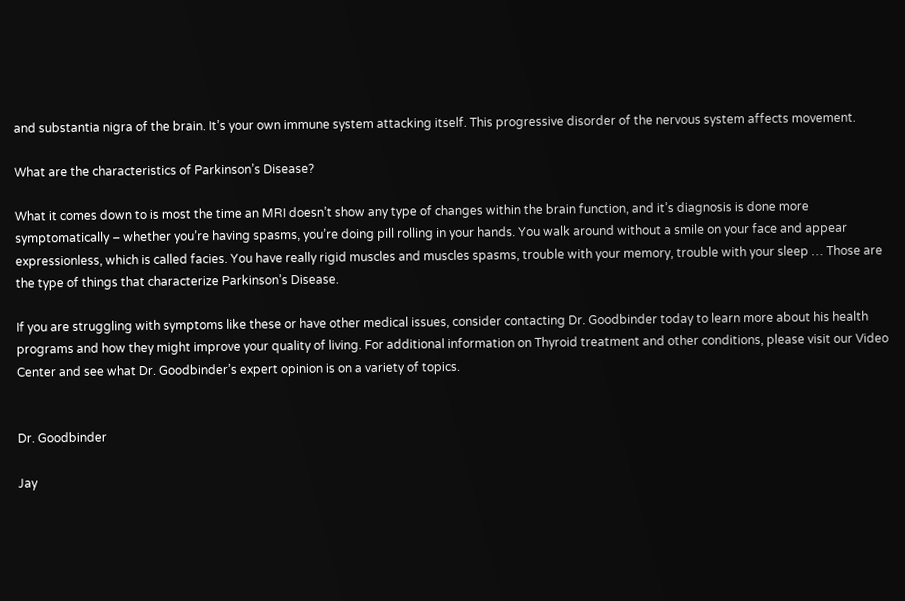and substantia nigra of the brain. It’s your own immune system attacking itself. This progressive disorder of the nervous system affects movement.

What are the characteristics of Parkinson’s Disease?

What it comes down to is most the time an MRI doesn’t show any type of changes within the brain function, and it’s diagnosis is done more symptomatically – whether you’re having spasms, you’re doing pill rolling in your hands. You walk around without a smile on your face and appear expressionless, which is called facies. You have really rigid muscles and muscles spasms, trouble with your memory, trouble with your sleep … Those are the type of things that characterize Parkinson’s Disease.

If you are struggling with symptoms like these or have other medical issues, consider contacting Dr. Goodbinder today to learn more about his health programs and how they might improve your quality of living. For additional information on Thyroid treatment and other conditions, please visit our Video Center and see what Dr. Goodbinder’s expert opinion is on a variety of topics.


Dr. Goodbinder

Jay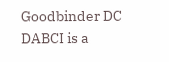Goodbinder DC DABCI is a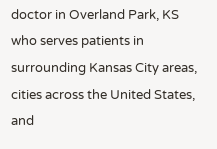doctor in Overland Park, KS who serves patients in surrounding Kansas City areas, cities across the United States, and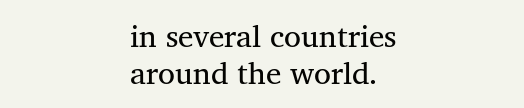in several countries around the world.